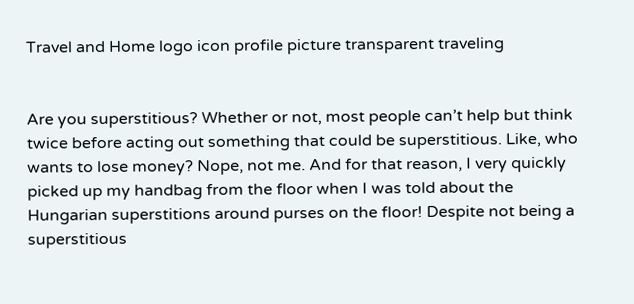Travel and Home logo icon profile picture transparent traveling


Are you superstitious? Whether or not, most people can’t help but think twice before acting out something that could be superstitious. Like, who wants to lose money? Nope, not me. And for that reason, I very quickly picked up my handbag from the floor when I was told about the Hungarian superstitions around purses on the floor! Despite not being a superstitious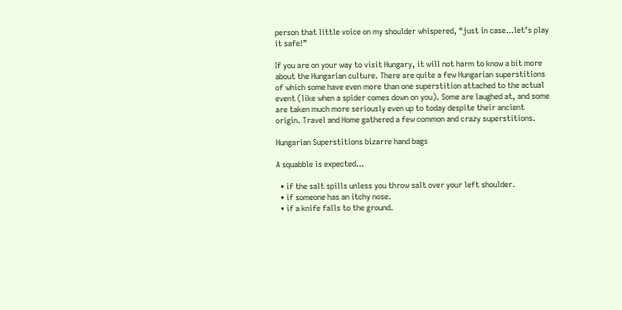person that little voice on my shoulder whispered, “just in case…let’s play it safe!”

If you are on your way to visit Hungary, it will not harm to know a bit more about the Hungarian culture. There are quite a few Hungarian superstitions of which some have even more than one superstition attached to the actual event (like when a spider comes down on you). Some are laughed at, and some are taken much more seriously even up to today despite their ancient origin. Travel and Home gathered a few common and crazy superstitions.

Hungarian Superstitions bizarre hand bags

A squabble is expected…

  • if the salt spills unless you throw salt over your left shoulder.
  • if someone has an itchy nose.
  • if a knife falls to the ground.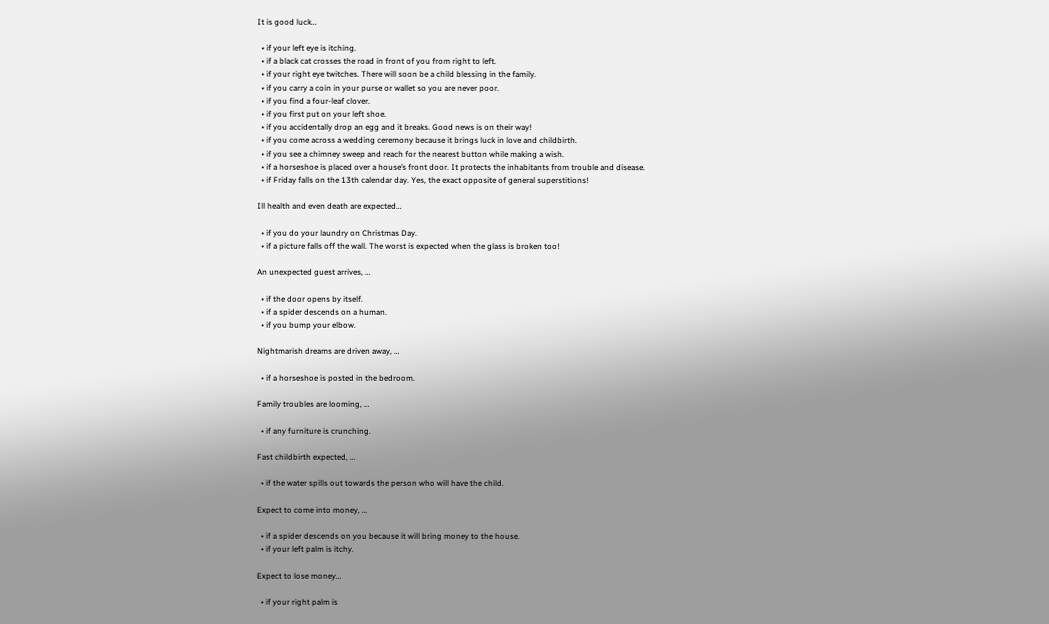It is good luck…

  • if your left eye is itching.
  • if a black cat crosses the road in front of you from right to left.
  • if your right eye twitches. There will soon be a child blessing in the family.
  • if you carry a coin in your purse or wallet so you are never poor.
  • if you find a four-leaf clover.
  • if you first put on your left shoe.
  • if you accidentally drop an egg and it breaks. Good news is on their way!
  • if you come across a wedding ceremony because it brings luck in love and childbirth.
  • if you see a chimney sweep and reach for the nearest button while making a wish.
  • if a horseshoe is placed over a house’s front door. It protects the inhabitants from trouble and disease.
  • if Friday falls on the 13th calendar day. Yes, the exact opposite of general superstitions!

Ill health and even death are expected…

  • if you do your laundry on Christmas Day.
  • if a picture falls off the wall. The worst is expected when the glass is broken too!

An unexpected guest arrives, …

  • if the door opens by itself.
  • if a spider descends on a human.
  • if you bump your elbow.

Nightmarish dreams are driven away, …

  • if a horseshoe is posted in the bedroom.

Family troubles are looming, …

  • if any furniture is crunching.

Fast childbirth expected, …

  • if the water spills out towards the person who will have the child.

Expect to come into money, …

  • if a spider descends on you because it will bring money to the house.
  • if your left palm is itchy.

Expect to lose money…

  • if your right palm is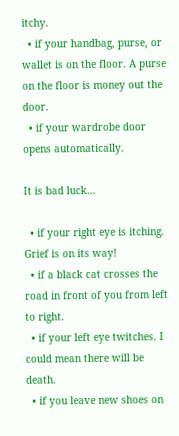itchy.
  • if your handbag, purse, or wallet is on the floor. A purse on the floor is money out the door.
  • if your wardrobe door opens automatically.

It is bad luck…

  • if your right eye is itching. Grief is on its way!
  • if a black cat crosses the road in front of you from left to right.
  • if your left eye twitches. I could mean there will be death.
  • if you leave new shoes on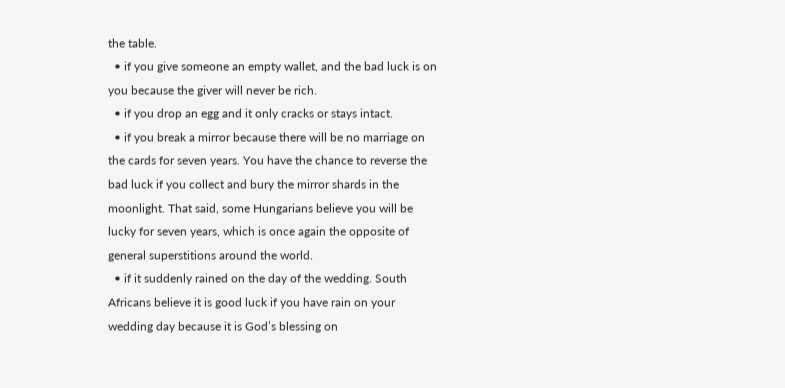the table.
  • if you give someone an empty wallet, and the bad luck is on you because the giver will never be rich.
  • if you drop an egg and it only cracks or stays intact.
  • if you break a mirror because there will be no marriage on the cards for seven years. You have the chance to reverse the bad luck if you collect and bury the mirror shards in the moonlight. That said, some Hungarians believe you will be lucky for seven years, which is once again the opposite of general superstitions around the world.
  • if it suddenly rained on the day of the wedding. South Africans believe it is good luck if you have rain on your wedding day because it is God’s blessing on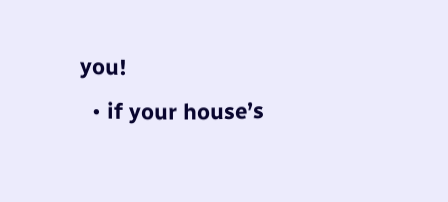you!
  • if your house’s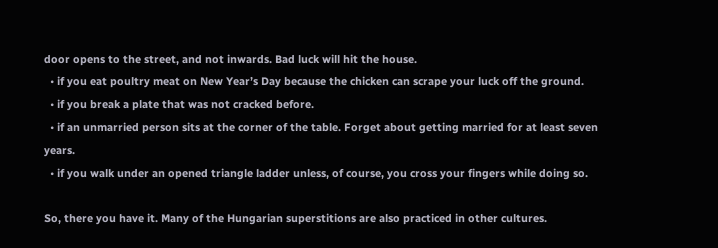door opens to the street, and not inwards. Bad luck will hit the house.
  • if you eat poultry meat on New Year’s Day because the chicken can scrape your luck off the ground.
  • if you break a plate that was not cracked before.
  • if an unmarried person sits at the corner of the table. Forget about getting married for at least seven years.
  • if you walk under an opened triangle ladder unless, of course, you cross your fingers while doing so.

So, there you have it. Many of the Hungarian superstitions are also practiced in other cultures.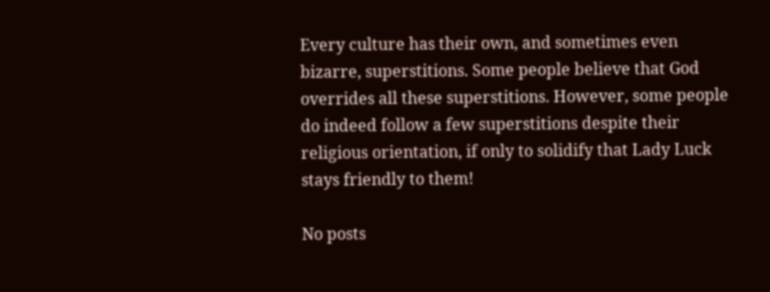Every culture has their own, and sometimes even bizarre, superstitions. Some people believe that God overrides all these superstitions. However, some people do indeed follow a few superstitions despite their religious orientation, if only to solidify that Lady Luck stays friendly to them!

No posts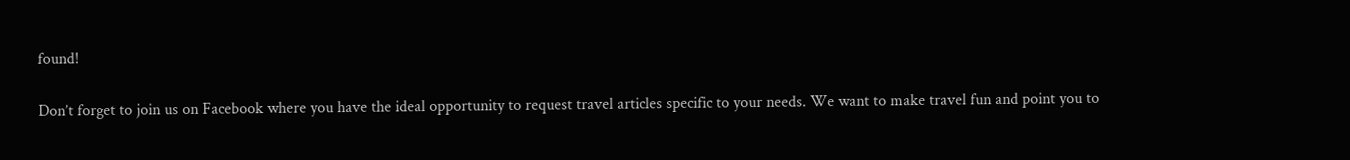found!

Don’t forget to join us on Facebook where you have the ideal opportunity to request travel articles specific to your needs. We want to make travel fun and point you to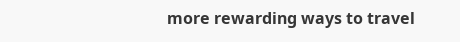more rewarding ways to travel